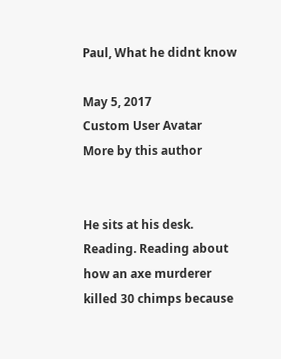Paul, What he didnt know

May 5, 2017
Custom User Avatar
More by this author


He sits at his desk. Reading. Reading about how an axe murderer killed 30 chimps because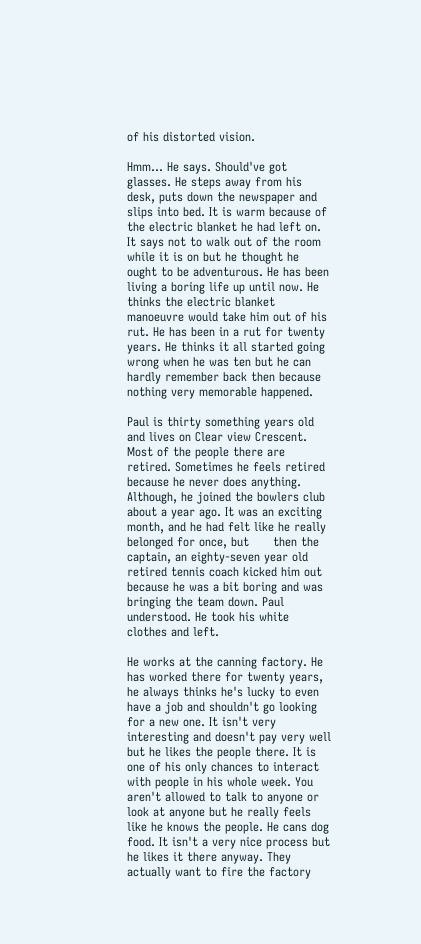of his distorted vision.

Hmm... He says. Should've got glasses. He steps away from his desk, puts down the newspaper and slips into bed. It is warm because of the electric blanket he had left on. It says not to walk out of the room while it is on but he thought he ought to be adventurous. He has been living a boring life up until now. He thinks the electric blanket manoeuvre would take him out of his rut. He has been in a rut for twenty years. He thinks it all started going wrong when he was ten but he can hardly remember back then because nothing very memorable happened.

Paul is thirty something years old and lives on Clear view Crescent.  Most of the people there are retired. Sometimes he feels retired because he never does anything. Although, he joined the bowlers club about a year ago. It was an exciting month, and he had felt like he really belonged for once, but      then the captain, an eighty-seven year old retired tennis coach kicked him out because he was a bit boring and was bringing the team down. Paul understood. He took his white clothes and left.

He works at the canning factory. He has worked there for twenty years, he always thinks he's lucky to even have a job and shouldn't go looking for a new one. It isn't very interesting and doesn't pay very well but he likes the people there. It is one of his only chances to interact with people in his whole week. You aren't allowed to talk to anyone or look at anyone but he really feels like he knows the people. He cans dog food. It isn't a very nice process but he likes it there anyway. They actually want to fire the factory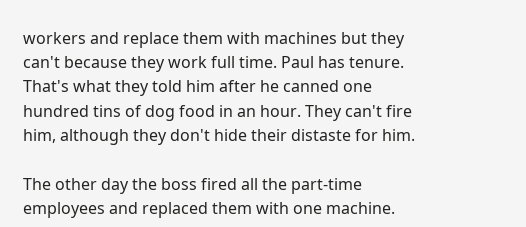workers and replace them with machines but they can't because they work full time. Paul has tenure. That's what they told him after he canned one hundred tins of dog food in an hour. They can't fire him, although they don't hide their distaste for him.

The other day the boss fired all the part-time employees and replaced them with one machine.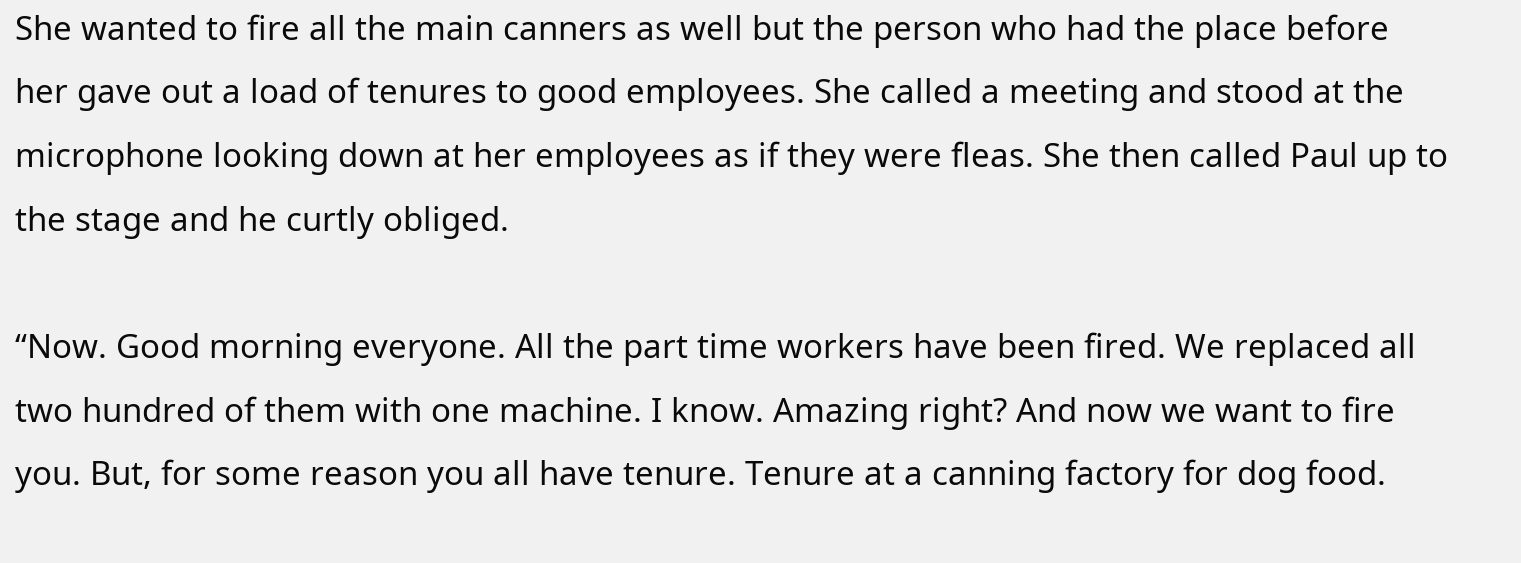She wanted to fire all the main canners as well but the person who had the place before her gave out a load of tenures to good employees. She called a meeting and stood at the microphone looking down at her employees as if they were fleas. She then called Paul up to the stage and he curtly obliged.

“Now. Good morning everyone. All the part time workers have been fired. We replaced all two hundred of them with one machine. I know. Amazing right? And now we want to fire you. But, for some reason you all have tenure. Tenure at a canning factory for dog food.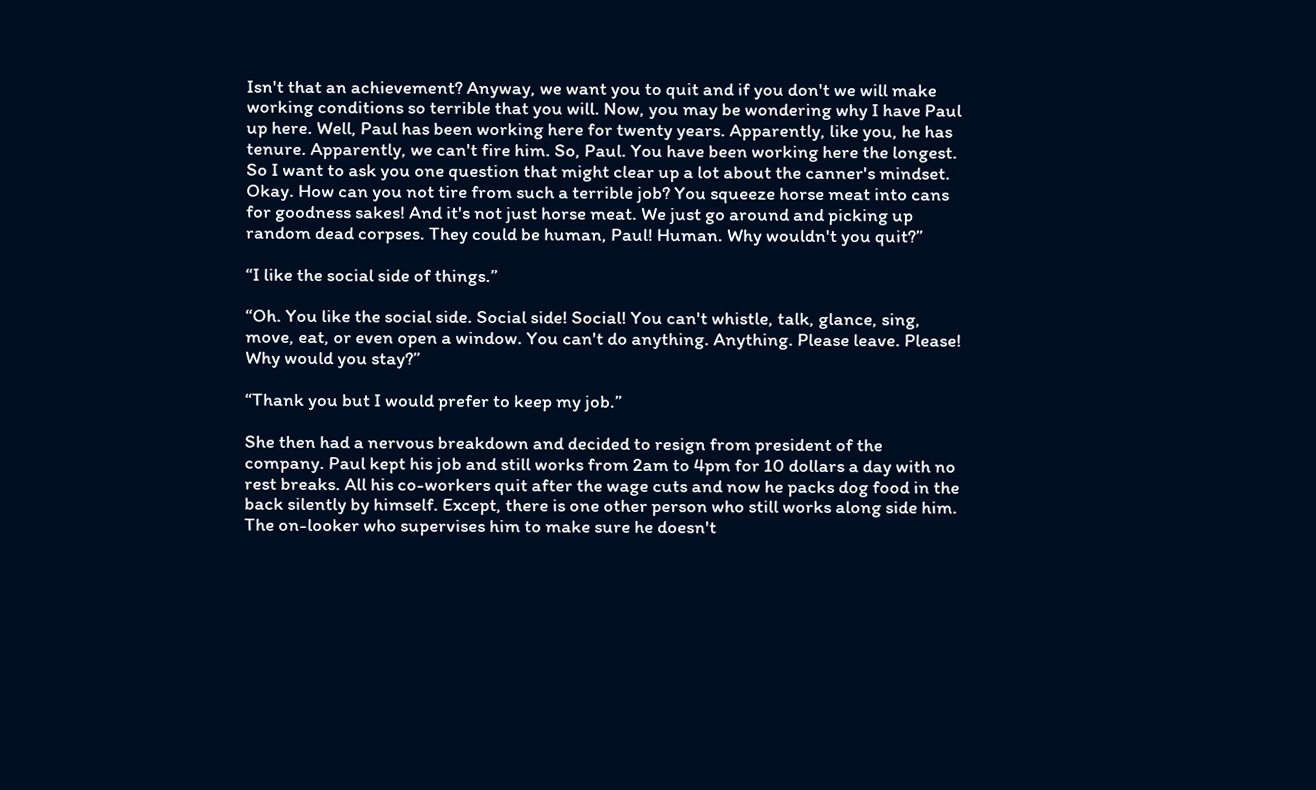Isn't that an achievement? Anyway, we want you to quit and if you don't we will make working conditions so terrible that you will. Now, you may be wondering why I have Paul up here. Well, Paul has been working here for twenty years. Apparently, like you, he has tenure. Apparently, we can't fire him. So, Paul. You have been working here the longest. So I want to ask you one question that might clear up a lot about the canner's mindset. Okay. How can you not tire from such a terrible job? You squeeze horse meat into cans for goodness sakes! And it's not just horse meat. We just go around and picking up random dead corpses. They could be human, Paul! Human. Why wouldn't you quit?”

“I like the social side of things.”

“Oh. You like the social side. Social side! Social! You can't whistle, talk, glance, sing, move, eat, or even open a window. You can't do anything. Anything. Please leave. Please! Why would you stay?”

“Thank you but I would prefer to keep my job.”

She then had a nervous breakdown and decided to resign from president of the company. Paul kept his job and still works from 2am to 4pm for 10 dollars a day with no rest breaks. All his co-workers quit after the wage cuts and now he packs dog food in the back silently by himself. Except, there is one other person who still works along side him. The on-looker who supervises him to make sure he doesn't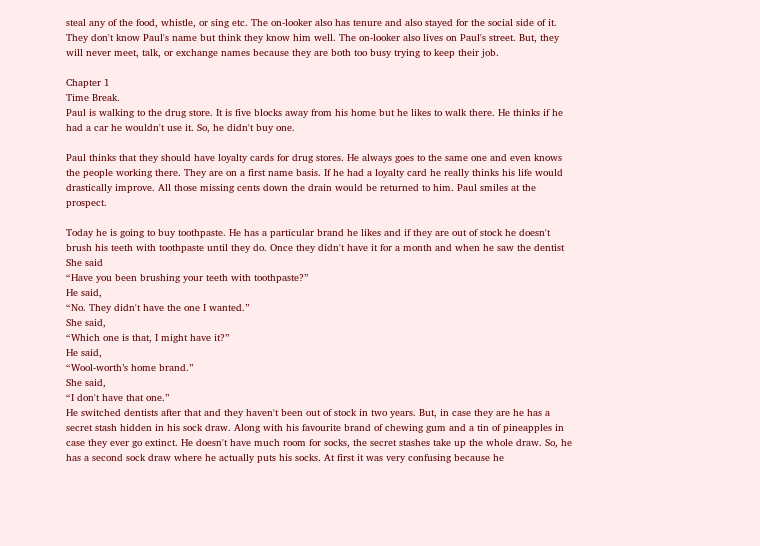steal any of the food, whistle, or sing etc. The on-looker also has tenure and also stayed for the social side of it. They don't know Paul's name but think they know him well. The on-looker also lives on Paul's street. But, they will never meet, talk, or exchange names because they are both too busy trying to keep their job.

Chapter 1
Time Break.
Paul is walking to the drug store. It is five blocks away from his home but he likes to walk there. He thinks if he had a car he wouldn't use it. So, he didn't buy one.

Paul thinks that they should have loyalty cards for drug stores. He always goes to the same one and even knows the people working there. They are on a first name basis. If he had a loyalty card he really thinks his life would drastically improve. All those missing cents down the drain would be returned to him. Paul smiles at the prospect.

Today he is going to buy toothpaste. He has a particular brand he likes and if they are out of stock he doesn't brush his teeth with toothpaste until they do. Once they didn't have it for a month and when he saw the dentist
She said
“Have you been brushing your teeth with toothpaste?”
He said,
“No. They didn't have the one I wanted.”
She said,
“Which one is that, I might have it?”
He said,
“Wool-worth’s home brand.”
She said,
“I don't have that one.”
He switched dentists after that and they haven't been out of stock in two years. But, in case they are he has a secret stash hidden in his sock draw. Along with his favourite brand of chewing gum and a tin of pineapples in case they ever go extinct. He doesn't have much room for socks, the secret stashes take up the whole draw. So, he has a second sock draw where he actually puts his socks. At first it was very confusing because he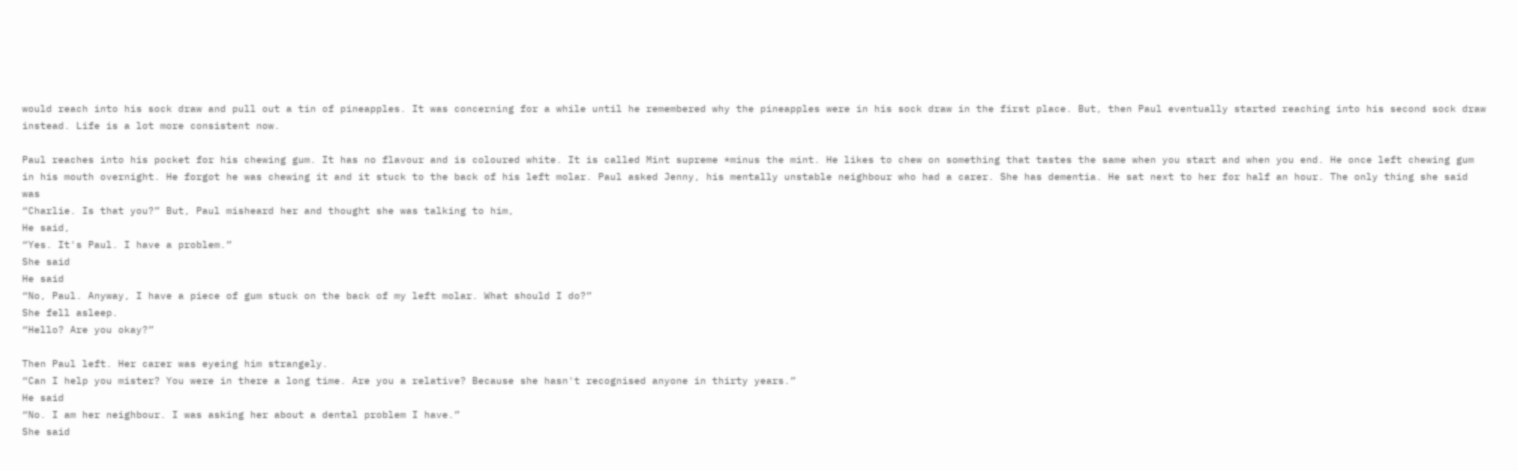would reach into his sock draw and pull out a tin of pineapples. It was concerning for a while until he remembered why the pineapples were in his sock draw in the first place. But, then Paul eventually started reaching into his second sock draw instead. Life is a lot more consistent now.

Paul reaches into his pocket for his chewing gum. It has no flavour and is coloured white. It is called Mint supreme *minus the mint. He likes to chew on something that tastes the same when you start and when you end. He once left chewing gum in his mouth overnight. He forgot he was chewing it and it stuck to the back of his left molar. Paul asked Jenny, his mentally unstable neighbour who had a carer. She has dementia. He sat next to her for half an hour. The only thing she said was
“Charlie. Is that you?” But, Paul misheard her and thought she was talking to him,
He said,
“Yes. It's Paul. I have a problem.”
She said
He said
“No, Paul. Anyway, I have a piece of gum stuck on the back of my left molar. What should I do?”
She fell asleep.
“Hello? Are you okay?”

Then Paul left. Her carer was eyeing him strangely.
“Can I help you mister? You were in there a long time. Are you a relative? Because she hasn't recognised anyone in thirty years.”
He said
“No. I am her neighbour. I was asking her about a dental problem I have.”
She said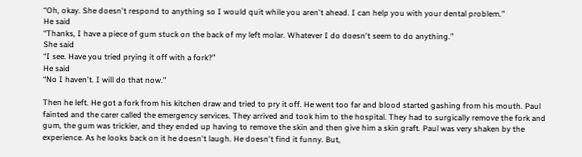“Oh, okay. She doesn't respond to anything so I would quit while you aren't ahead. I can help you with your dental problem.”
He said
“Thanks, I have a piece of gum stuck on the back of my left molar. Whatever I do doesn't seem to do anything.”
She said
“I see. Have you tried prying it off with a fork?”
He said
“No I haven't. I will do that now.”

Then he left. He got a fork from his kitchen draw and tried to pry it off. He went too far and blood started gashing from his mouth. Paul fainted and the carer called the emergency services. They arrived and took him to the hospital. They had to surgically remove the fork and gum, the gum was trickier, and they ended up having to remove the skin and then give him a skin graft. Paul was very shaken by the experience. As he looks back on it he doesn't laugh. He doesn't find it funny. But,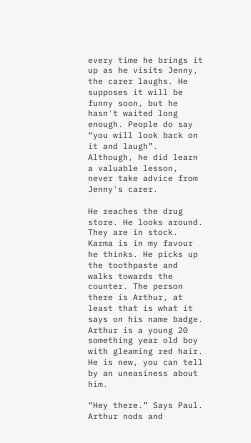every time he brings it up as he visits Jenny, the carer laughs. He supposes it will be funny soon, but he hasn't waited long enough. People do say “you will look back on it and laugh”. Although, he did learn a valuable lesson, never take advice from Jenny's carer.

He reaches the drug store. He looks around. They are in stock. Karma is in my favour he thinks. He picks up the toothpaste and walks towards the counter. The person there is Arthur, at least that is what it says on his name badge. Arthur is a young 20 something year old boy with gleaming red hair. He is new, you can tell by an uneasiness about him.

“Hey there.” Says Paul.
Arthur nods and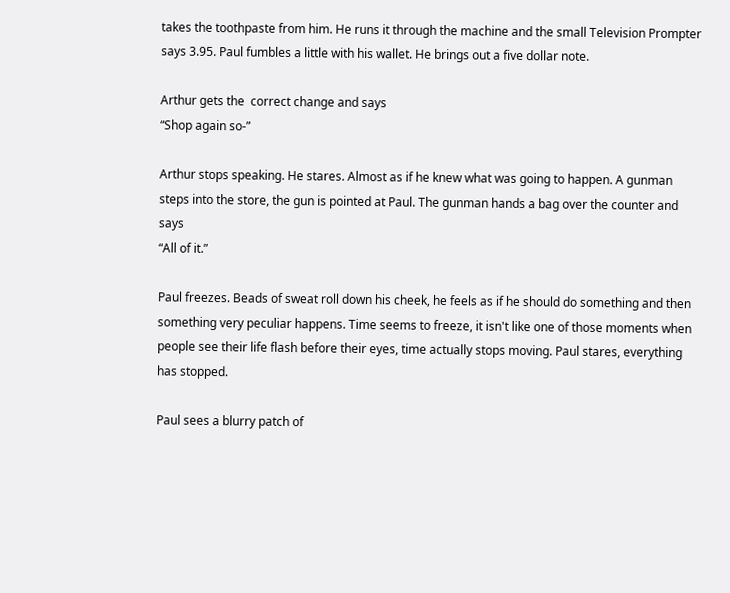takes the toothpaste from him. He runs it through the machine and the small Television Prompter says 3.95. Paul fumbles a little with his wallet. He brings out a five dollar note.

Arthur gets the  correct change and says
“Shop again so-”

Arthur stops speaking. He stares. Almost as if he knew what was going to happen. A gunman steps into the store, the gun is pointed at Paul. The gunman hands a bag over the counter and says
“All of it.”

Paul freezes. Beads of sweat roll down his cheek, he feels as if he should do something and then something very peculiar happens. Time seems to freeze, it isn't like one of those moments when people see their life flash before their eyes, time actually stops moving. Paul stares, everything has stopped.

Paul sees a blurry patch of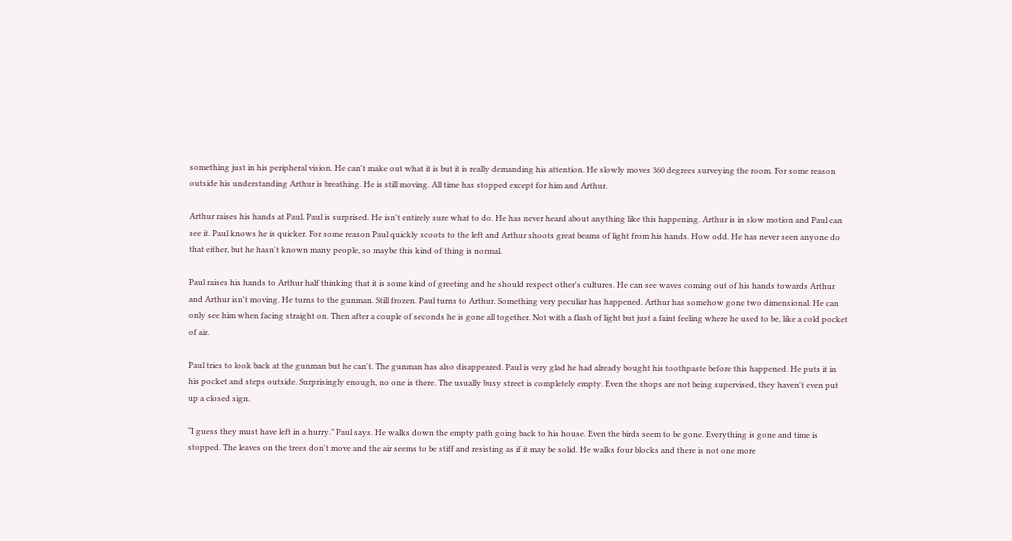something just in his peripheral vision. He can't make out what it is but it is really demanding his attention. He slowly moves 360 degrees surveying the room. For some reason outside his understanding Arthur is breathing. He is still moving. All time has stopped except for him and Arthur.

Arthur raises his hands at Paul. Paul is surprised. He isn't entirely sure what to do. He has never heard about anything like this happening. Arthur is in slow motion and Paul can see it. Paul knows he is quicker. For some reason Paul quickly scoots to the left and Arthur shoots great beams of light from his hands. How odd. He has never seen anyone do that either, but he hasn't known many people, so maybe this kind of thing is normal.

Paul raises his hands to Arthur half thinking that it is some kind of greeting and he should respect other's cultures. He can see waves coming out of his hands towards Arthur and Arthur isn't moving. He turns to the gunman. Still frozen. Paul turns to Arthur. Something very peculiar has happened. Arthur has somehow gone two dimensional. He can only see him when facing straight on. Then after a couple of seconds he is gone all together. Not with a flash of light but just a faint feeling where he used to be, like a cold pocket of air.

Paul tries to look back at the gunman but he can't. The gunman has also disappeared. Paul is very glad he had already bought his toothpaste before this happened. He puts it in his pocket and steps outside. Surprisingly enough, no one is there. The usually busy street is completely empty. Even the shops are not being supervised, they haven't even put up a closed sign.

“I guess they must have left in a hurry.” Paul says. He walks down the empty path going back to his house. Even the birds seem to be gone. Everything is gone and time is stopped. The leaves on the trees don't move and the air seems to be stiff and resisting as if it may be solid. He walks four blocks and there is not one more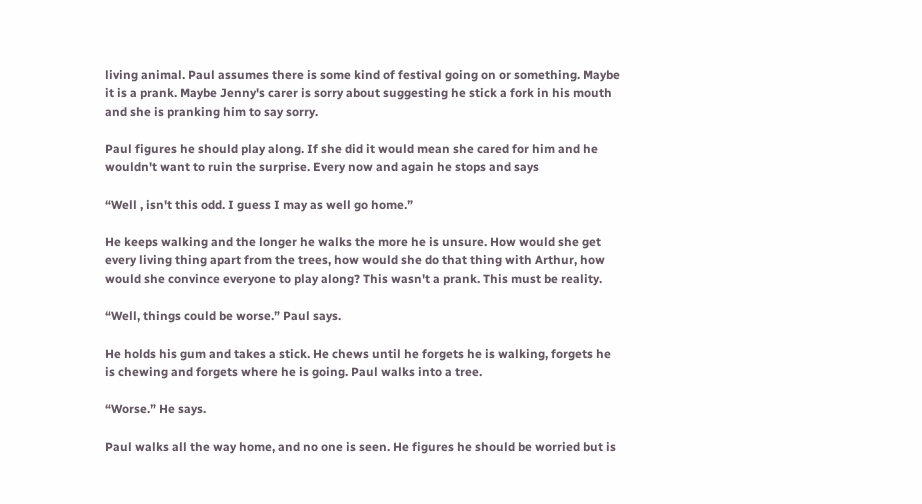living animal. Paul assumes there is some kind of festival going on or something. Maybe it is a prank. Maybe Jenny's carer is sorry about suggesting he stick a fork in his mouth and she is pranking him to say sorry.

Paul figures he should play along. If she did it would mean she cared for him and he wouldn't want to ruin the surprise. Every now and again he stops and says

“Well , isn't this odd. I guess I may as well go home.”

He keeps walking and the longer he walks the more he is unsure. How would she get every living thing apart from the trees, how would she do that thing with Arthur, how would she convince everyone to play along? This wasn't a prank. This must be reality.

“Well, things could be worse.” Paul says.

He holds his gum and takes a stick. He chews until he forgets he is walking, forgets he is chewing and forgets where he is going. Paul walks into a tree.

“Worse.” He says.

Paul walks all the way home, and no one is seen. He figures he should be worried but is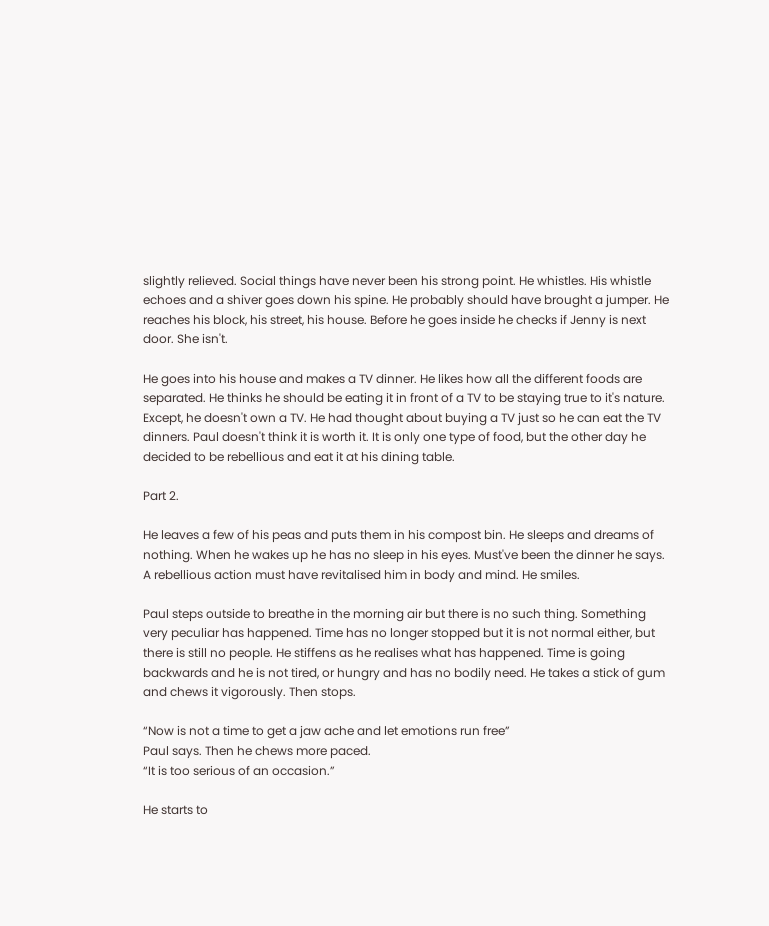slightly relieved. Social things have never been his strong point. He whistles. His whistle echoes and a shiver goes down his spine. He probably should have brought a jumper. He reaches his block, his street, his house. Before he goes inside he checks if Jenny is next door. She isn't.

He goes into his house and makes a TV dinner. He likes how all the different foods are separated. He thinks he should be eating it in front of a TV to be staying true to it's nature. Except, he doesn't own a TV. He had thought about buying a TV just so he can eat the TV dinners. Paul doesn't think it is worth it. It is only one type of food, but the other day he decided to be rebellious and eat it at his dining table.

Part 2.

He leaves a few of his peas and puts them in his compost bin. He sleeps and dreams of nothing. When he wakes up he has no sleep in his eyes. Must've been the dinner he says. A rebellious action must have revitalised him in body and mind. He smiles.

Paul steps outside to breathe in the morning air but there is no such thing. Something very peculiar has happened. Time has no longer stopped but it is not normal either, but there is still no people. He stiffens as he realises what has happened. Time is going backwards and he is not tired, or hungry and has no bodily need. He takes a stick of gum and chews it vigorously. Then stops.

“Now is not a time to get a jaw ache and let emotions run free”
Paul says. Then he chews more paced.
“It is too serious of an occasion.”

He starts to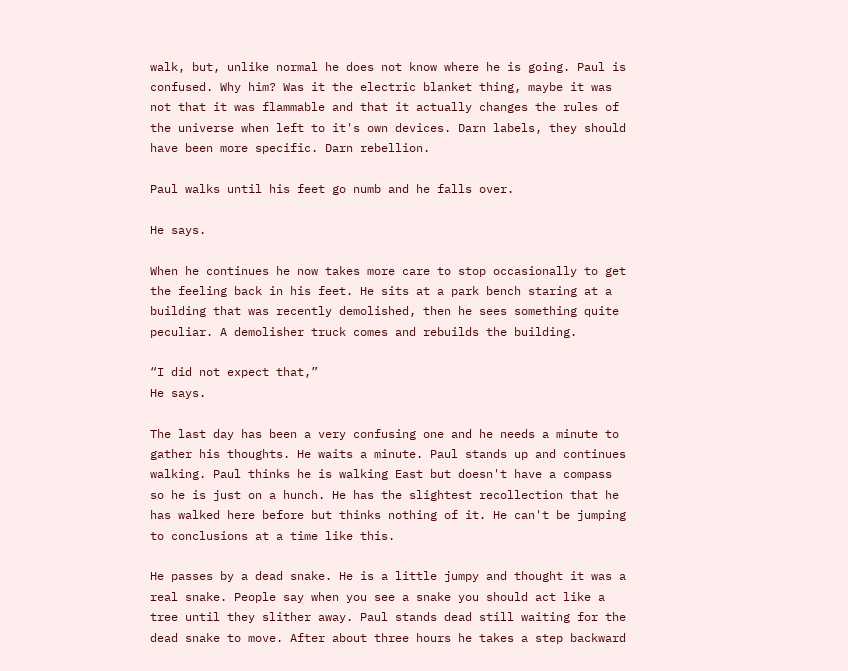walk, but, unlike normal he does not know where he is going. Paul is confused. Why him? Was it the electric blanket thing, maybe it was not that it was flammable and that it actually changes the rules of the universe when left to it's own devices. Darn labels, they should have been more specific. Darn rebellion.

Paul walks until his feet go numb and he falls over.

He says.

When he continues he now takes more care to stop occasionally to get the feeling back in his feet. He sits at a park bench staring at a building that was recently demolished, then he sees something quite peculiar. A demolisher truck comes and rebuilds the building.

“I did not expect that,”
He says.

The last day has been a very confusing one and he needs a minute to gather his thoughts. He waits a minute. Paul stands up and continues walking. Paul thinks he is walking East but doesn't have a compass so he is just on a hunch. He has the slightest recollection that he has walked here before but thinks nothing of it. He can't be jumping to conclusions at a time like this.

He passes by a dead snake. He is a little jumpy and thought it was a real snake. People say when you see a snake you should act like a tree until they slither away. Paul stands dead still waiting for the dead snake to move. After about three hours he takes a step backward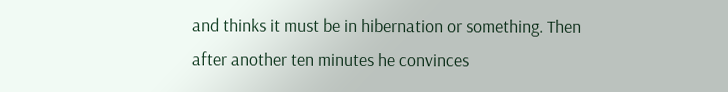and thinks it must be in hibernation or something. Then after another ten minutes he convinces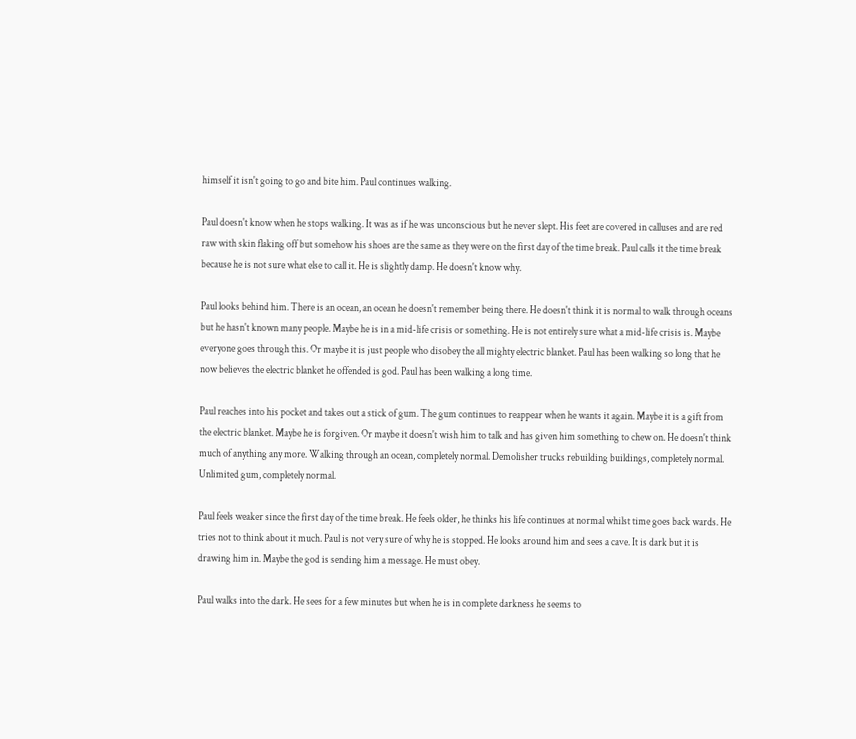himself it isn't going to go and bite him. Paul continues walking.

Paul doesn't know when he stops walking. It was as if he was unconscious but he never slept. His feet are covered in calluses and are red raw with skin flaking off but somehow his shoes are the same as they were on the first day of the time break. Paul calls it the time break because he is not sure what else to call it. He is slightly damp. He doesn't know why.

Paul looks behind him. There is an ocean, an ocean he doesn't remember being there. He doesn't think it is normal to walk through oceans but he hasn't known many people. Maybe he is in a mid-life crisis or something. He is not entirely sure what a mid-life crisis is. Maybe everyone goes through this. Or maybe it is just people who disobey the all mighty electric blanket. Paul has been walking so long that he now believes the electric blanket he offended is god. Paul has been walking a long time.

Paul reaches into his pocket and takes out a stick of gum. The gum continues to reappear when he wants it again. Maybe it is a gift from the electric blanket. Maybe he is forgiven. Or maybe it doesn't wish him to talk and has given him something to chew on. He doesn't think much of anything any more. Walking through an ocean, completely normal. Demolisher trucks rebuilding buildings, completely normal. Unlimited gum, completely normal.

Paul feels weaker since the first day of the time break. He feels older, he thinks his life continues at normal whilst time goes back wards. He tries not to think about it much. Paul is not very sure of why he is stopped. He looks around him and sees a cave. It is dark but it is drawing him in. Maybe the god is sending him a message. He must obey.

Paul walks into the dark. He sees for a few minutes but when he is in complete darkness he seems to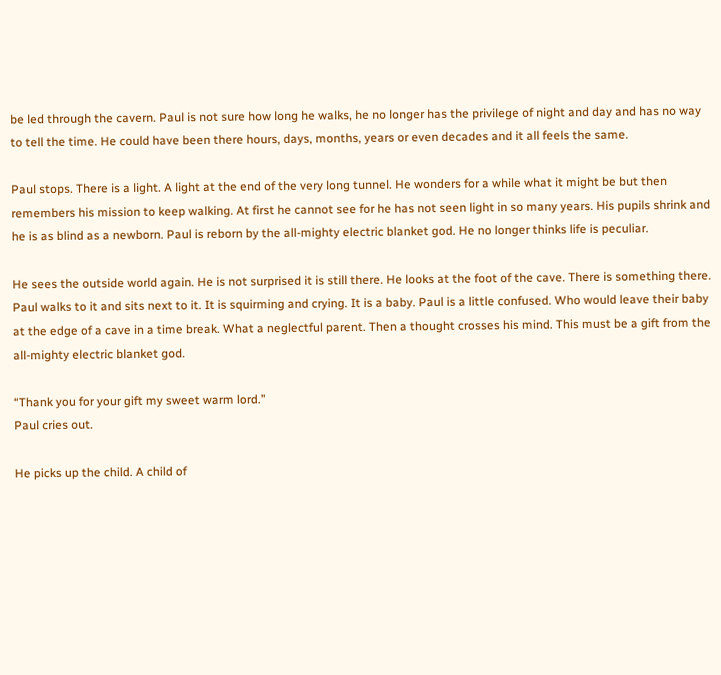be led through the cavern. Paul is not sure how long he walks, he no longer has the privilege of night and day and has no way to tell the time. He could have been there hours, days, months, years or even decades and it all feels the same.

Paul stops. There is a light. A light at the end of the very long tunnel. He wonders for a while what it might be but then remembers his mission to keep walking. At first he cannot see for he has not seen light in so many years. His pupils shrink and he is as blind as a newborn. Paul is reborn by the all-mighty electric blanket god. He no longer thinks life is peculiar.

He sees the outside world again. He is not surprised it is still there. He looks at the foot of the cave. There is something there. Paul walks to it and sits next to it. It is squirming and crying. It is a baby. Paul is a little confused. Who would leave their baby at the edge of a cave in a time break. What a neglectful parent. Then a thought crosses his mind. This must be a gift from the all-mighty electric blanket god.

“Thank you for your gift my sweet warm lord.”
Paul cries out.

He picks up the child. A child of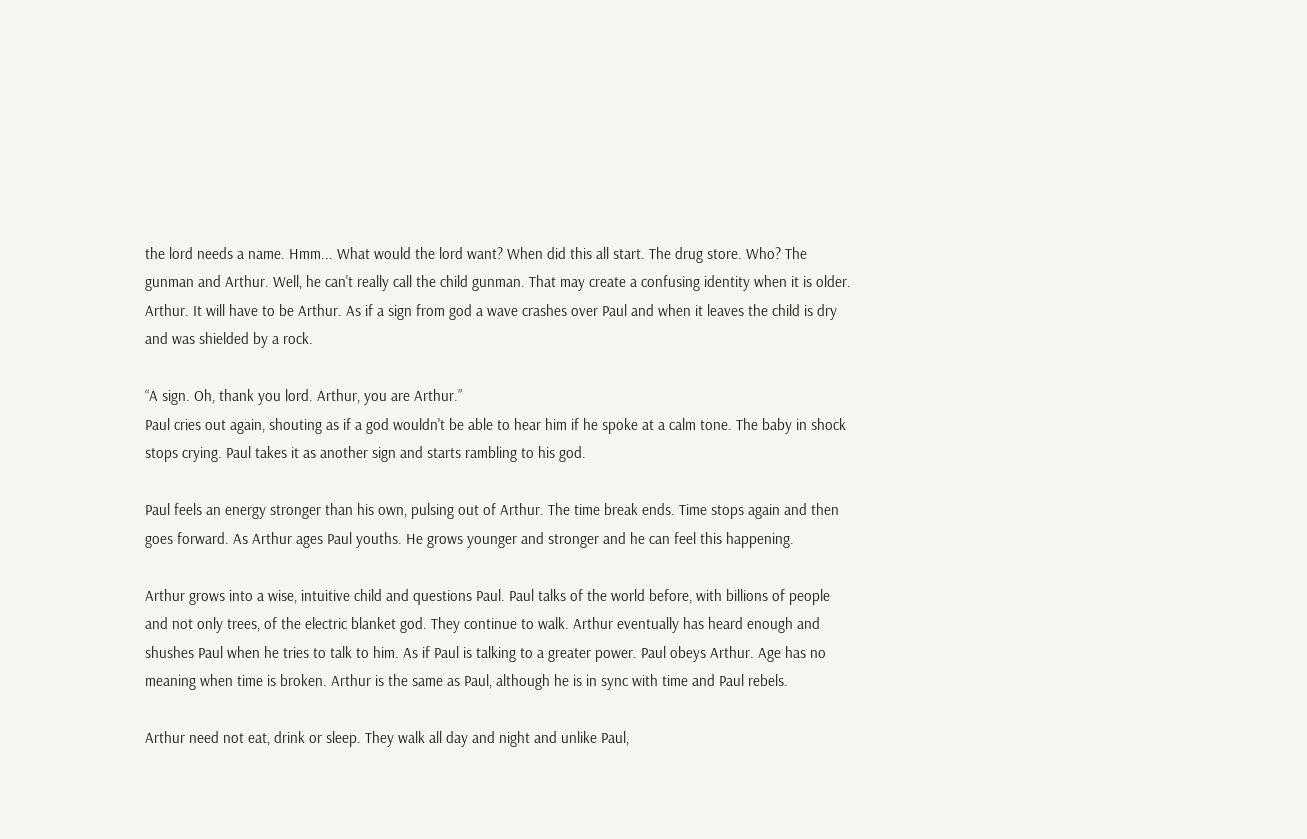the lord needs a name. Hmm... What would the lord want? When did this all start. The drug store. Who? The gunman and Arthur. Well, he can't really call the child gunman. That may create a confusing identity when it is older. Arthur. It will have to be Arthur. As if a sign from god a wave crashes over Paul and when it leaves the child is dry and was shielded by a rock.

“A sign. Oh, thank you lord. Arthur, you are Arthur.”
Paul cries out again, shouting as if a god wouldn't be able to hear him if he spoke at a calm tone. The baby in shock stops crying. Paul takes it as another sign and starts rambling to his god.

Paul feels an energy stronger than his own, pulsing out of Arthur. The time break ends. Time stops again and then goes forward. As Arthur ages Paul youths. He grows younger and stronger and he can feel this happening.

Arthur grows into a wise, intuitive child and questions Paul. Paul talks of the world before, with billions of people and not only trees, of the electric blanket god. They continue to walk. Arthur eventually has heard enough and shushes Paul when he tries to talk to him. As if Paul is talking to a greater power. Paul obeys Arthur. Age has no meaning when time is broken. Arthur is the same as Paul, although he is in sync with time and Paul rebels.

Arthur need not eat, drink or sleep. They walk all day and night and unlike Paul,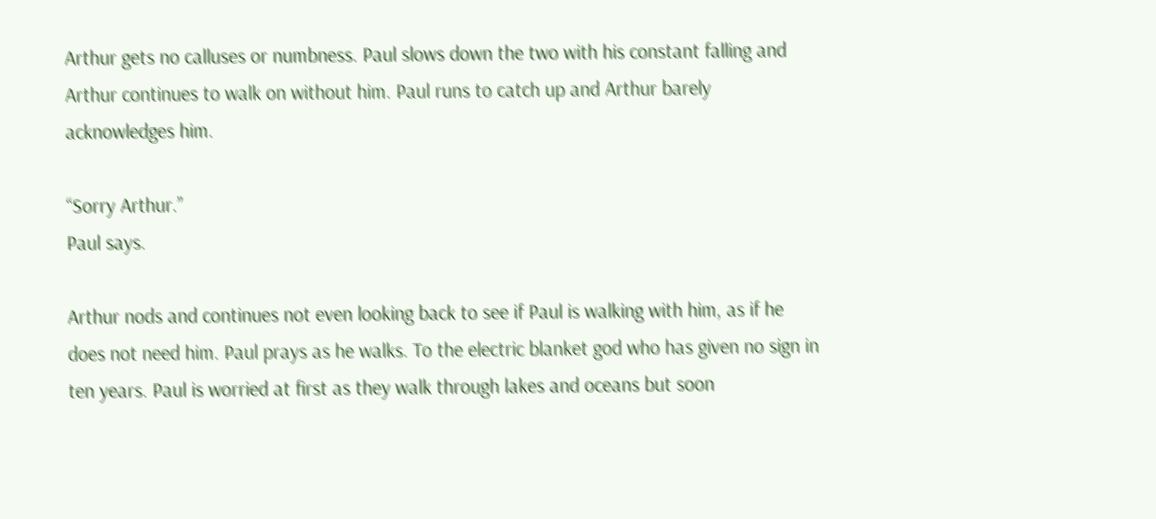Arthur gets no calluses or numbness. Paul slows down the two with his constant falling and Arthur continues to walk on without him. Paul runs to catch up and Arthur barely acknowledges him.

“Sorry Arthur.”
Paul says.

Arthur nods and continues not even looking back to see if Paul is walking with him, as if he does not need him. Paul prays as he walks. To the electric blanket god who has given no sign in ten years. Paul is worried at first as they walk through lakes and oceans but soon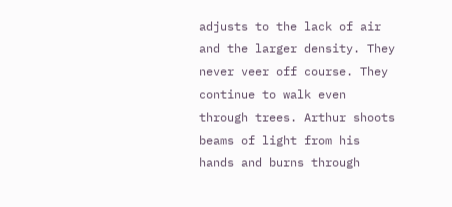adjusts to the lack of air and the larger density. They never veer off course. They continue to walk even through trees. Arthur shoots beams of light from his hands and burns through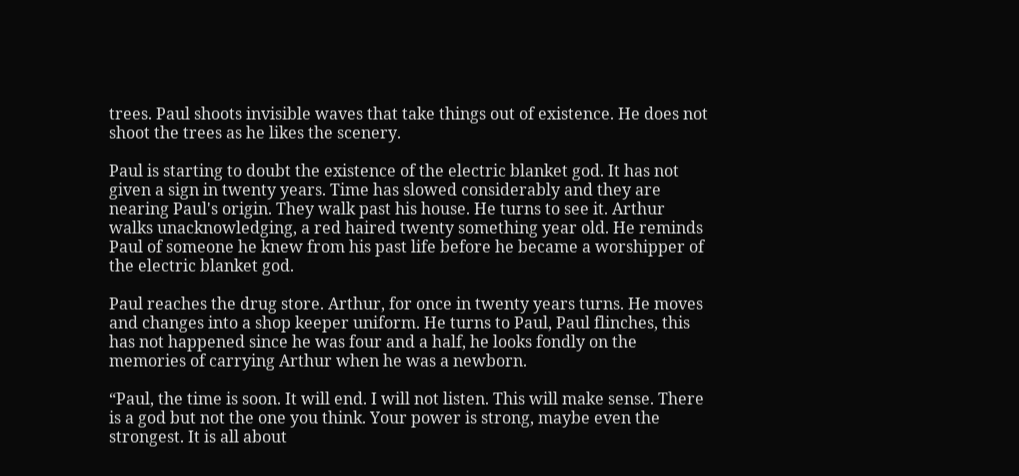trees. Paul shoots invisible waves that take things out of existence. He does not shoot the trees as he likes the scenery.

Paul is starting to doubt the existence of the electric blanket god. It has not given a sign in twenty years. Time has slowed considerably and they are nearing Paul's origin. They walk past his house. He turns to see it. Arthur walks unacknowledging, a red haired twenty something year old. He reminds Paul of someone he knew from his past life before he became a worshipper of the electric blanket god.

Paul reaches the drug store. Arthur, for once in twenty years turns. He moves and changes into a shop keeper uniform. He turns to Paul, Paul flinches, this has not happened since he was four and a half, he looks fondly on the memories of carrying Arthur when he was a newborn.

“Paul, the time is soon. It will end. I will not listen. This will make sense. There is a god but not the one you think. Your power is strong, maybe even the strongest. It is all about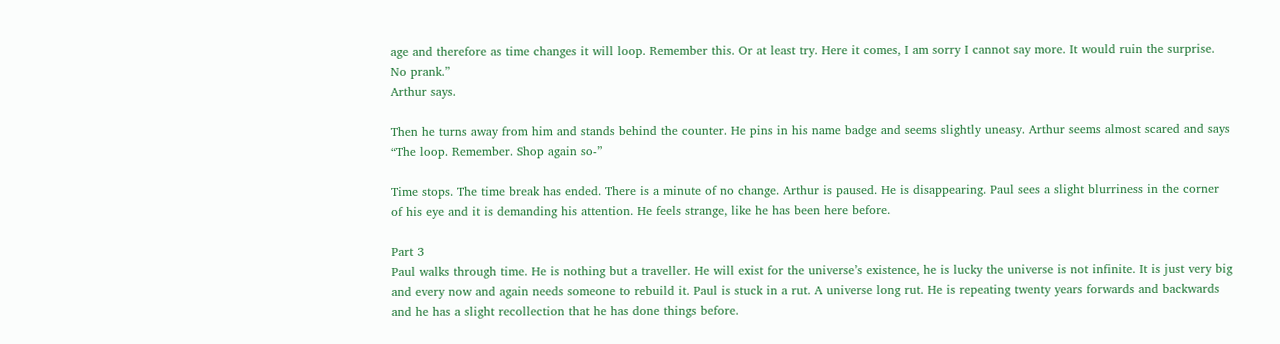age and therefore as time changes it will loop. Remember this. Or at least try. Here it comes, I am sorry I cannot say more. It would ruin the surprise. No prank.”
Arthur says.

Then he turns away from him and stands behind the counter. He pins in his name badge and seems slightly uneasy. Arthur seems almost scared and says
“The loop. Remember. Shop again so-”

Time stops. The time break has ended. There is a minute of no change. Arthur is paused. He is disappearing. Paul sees a slight blurriness in the corner of his eye and it is demanding his attention. He feels strange, like he has been here before.

Part 3
Paul walks through time. He is nothing but a traveller. He will exist for the universe’s existence, he is lucky the universe is not infinite. It is just very big and every now and again needs someone to rebuild it. Paul is stuck in a rut. A universe long rut. He is repeating twenty years forwards and backwards and he has a slight recollection that he has done things before.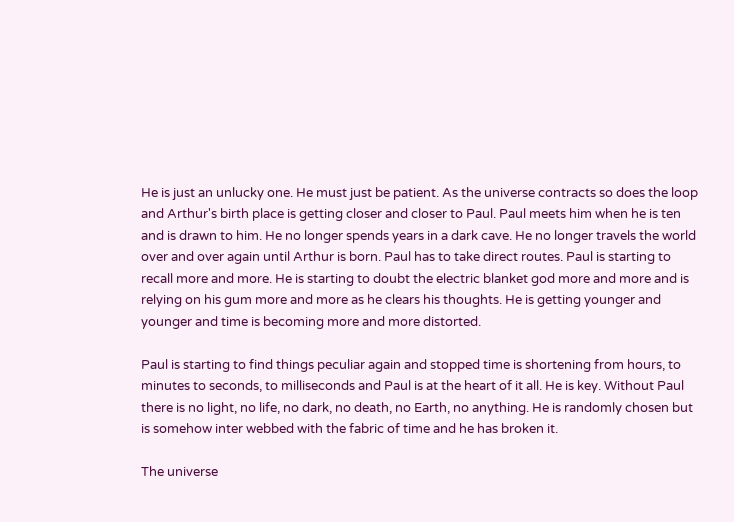He is just an unlucky one. He must just be patient. As the universe contracts so does the loop and Arthur's birth place is getting closer and closer to Paul. Paul meets him when he is ten and is drawn to him. He no longer spends years in a dark cave. He no longer travels the world over and over again until Arthur is born. Paul has to take direct routes. Paul is starting to recall more and more. He is starting to doubt the electric blanket god more and more and is relying on his gum more and more as he clears his thoughts. He is getting younger and younger and time is becoming more and more distorted.

Paul is starting to find things peculiar again and stopped time is shortening from hours, to minutes to seconds, to milliseconds and Paul is at the heart of it all. He is key. Without Paul there is no light, no life, no dark, no death, no Earth, no anything. He is randomly chosen but is somehow inter webbed with the fabric of time and he has broken it.

The universe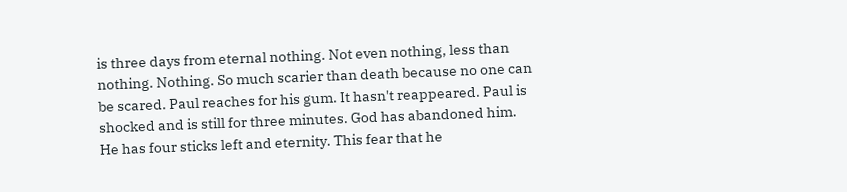is three days from eternal nothing. Not even nothing, less than nothing. Nothing. So much scarier than death because no one can be scared. Paul reaches for his gum. It hasn't reappeared. Paul is shocked and is still for three minutes. God has abandoned him. He has four sticks left and eternity. This fear that he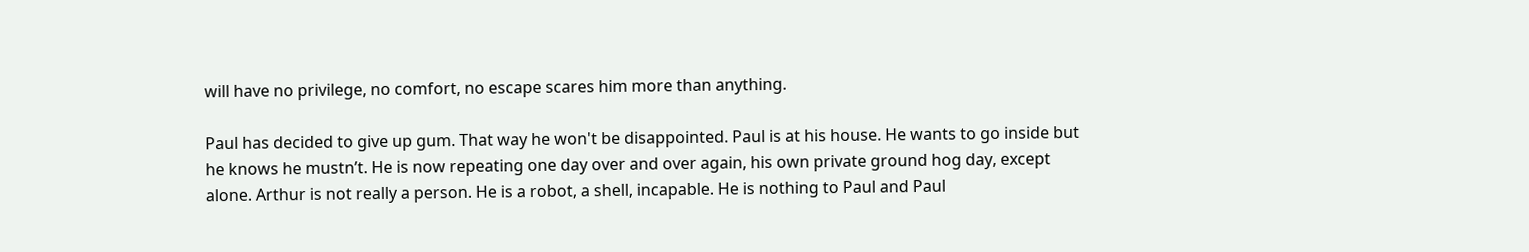will have no privilege, no comfort, no escape scares him more than anything.

Paul has decided to give up gum. That way he won't be disappointed. Paul is at his house. He wants to go inside but he knows he mustn’t. He is now repeating one day over and over again, his own private ground hog day, except alone. Arthur is not really a person. He is a robot, a shell, incapable. He is nothing to Paul and Paul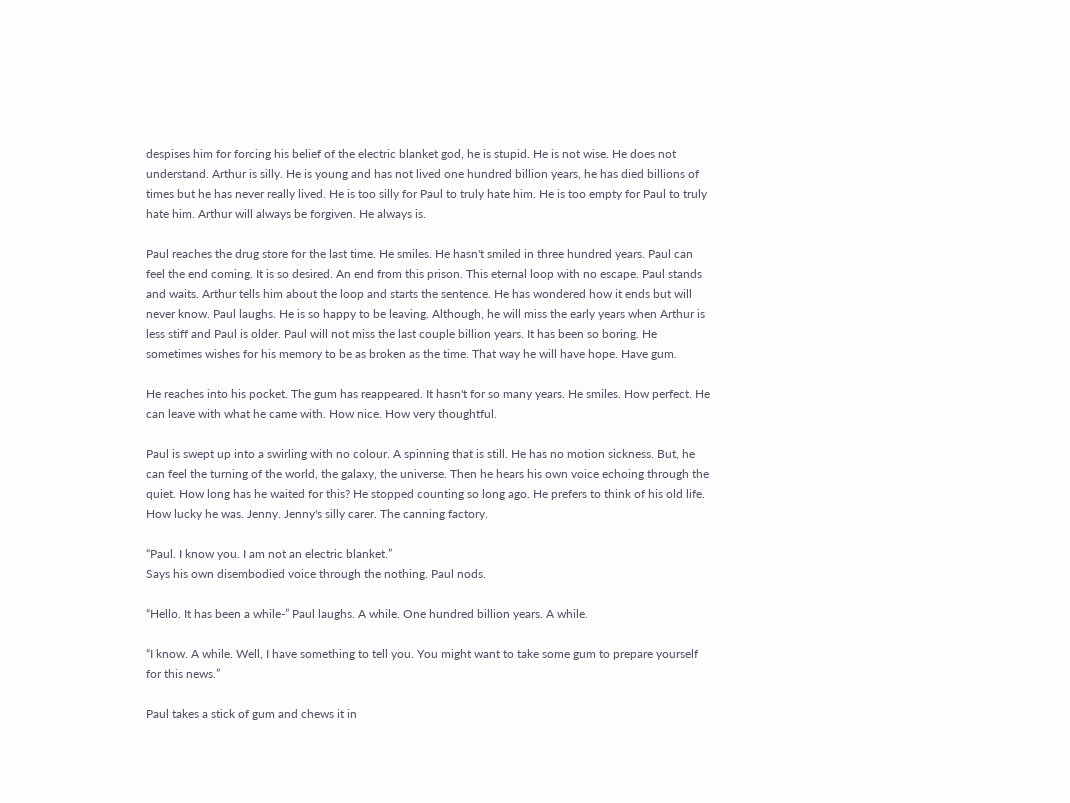despises him for forcing his belief of the electric blanket god, he is stupid. He is not wise. He does not understand. Arthur is silly. He is young and has not lived one hundred billion years, he has died billions of times but he has never really lived. He is too silly for Paul to truly hate him. He is too empty for Paul to truly hate him. Arthur will always be forgiven. He always is.

Paul reaches the drug store for the last time. He smiles. He hasn't smiled in three hundred years. Paul can feel the end coming. It is so desired. An end from this prison. This eternal loop with no escape. Paul stands and waits. Arthur tells him about the loop and starts the sentence. He has wondered how it ends but will never know. Paul laughs. He is so happy to be leaving. Although, he will miss the early years when Arthur is less stiff and Paul is older. Paul will not miss the last couple billion years. It has been so boring. He sometimes wishes for his memory to be as broken as the time. That way he will have hope. Have gum.

He reaches into his pocket. The gum has reappeared. It hasn't for so many years. He smiles. How perfect. He can leave with what he came with. How nice. How very thoughtful.

Paul is swept up into a swirling with no colour. A spinning that is still. He has no motion sickness. But, he can feel the turning of the world, the galaxy, the universe. Then he hears his own voice echoing through the quiet. How long has he waited for this? He stopped counting so long ago. He prefers to think of his old life. How lucky he was. Jenny. Jenny's silly carer. The canning factory.

“Paul. I know you. I am not an electric blanket.”
Says his own disembodied voice through the nothing. Paul nods.

“Hello. It has been a while-” Paul laughs. A while. One hundred billion years. A while.

“I know. A while. Well, I have something to tell you. You might want to take some gum to prepare yourself for this news.”

Paul takes a stick of gum and chews it in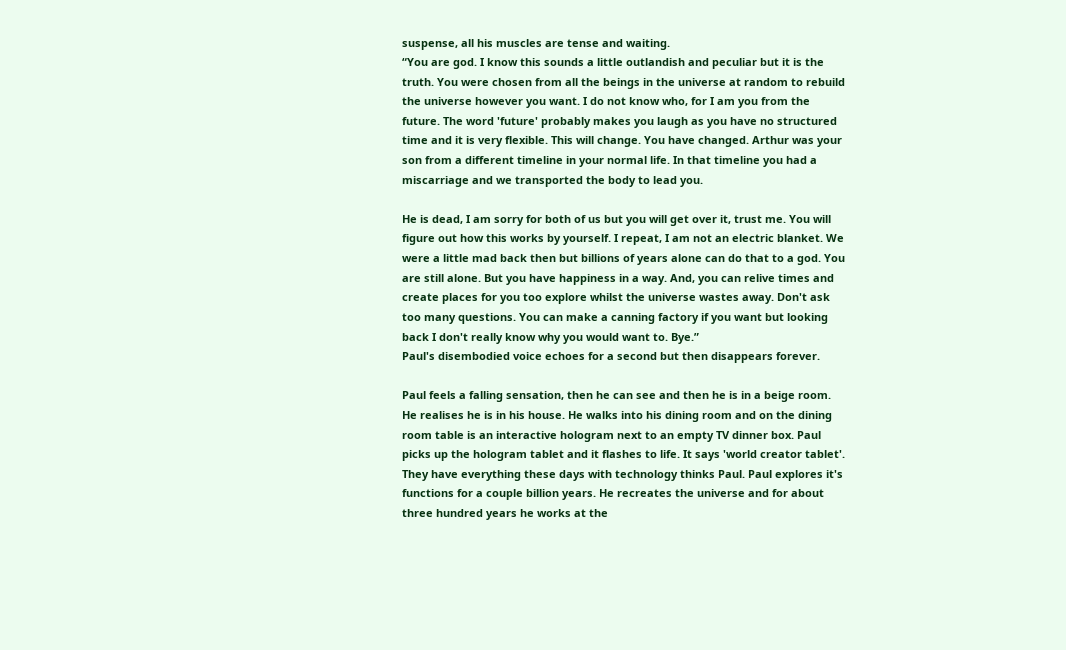suspense, all his muscles are tense and waiting.
“You are god. I know this sounds a little outlandish and peculiar but it is the truth. You were chosen from all the beings in the universe at random to rebuild the universe however you want. I do not know who, for I am you from the future. The word 'future' probably makes you laugh as you have no structured time and it is very flexible. This will change. You have changed. Arthur was your son from a different timeline in your normal life. In that timeline you had a miscarriage and we transported the body to lead you.

He is dead, I am sorry for both of us but you will get over it, trust me. You will figure out how this works by yourself. I repeat, I am not an electric blanket. We were a little mad back then but billions of years alone can do that to a god. You are still alone. But you have happiness in a way. And, you can relive times and create places for you too explore whilst the universe wastes away. Don't ask too many questions. You can make a canning factory if you want but looking back I don't really know why you would want to. Bye.”
Paul's disembodied voice echoes for a second but then disappears forever.

Paul feels a falling sensation, then he can see and then he is in a beige room. He realises he is in his house. He walks into his dining room and on the dining room table is an interactive hologram next to an empty TV dinner box. Paul picks up the hologram tablet and it flashes to life. It says 'world creator tablet'. They have everything these days with technology thinks Paul. Paul explores it's functions for a couple billion years. He recreates the universe and for about three hundred years he works at the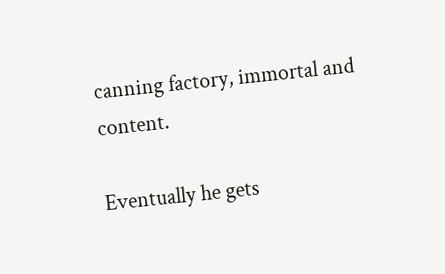canning factory, immortal and content.

Eventually he gets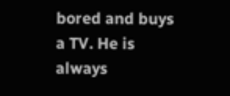bored and buys a TV. He is always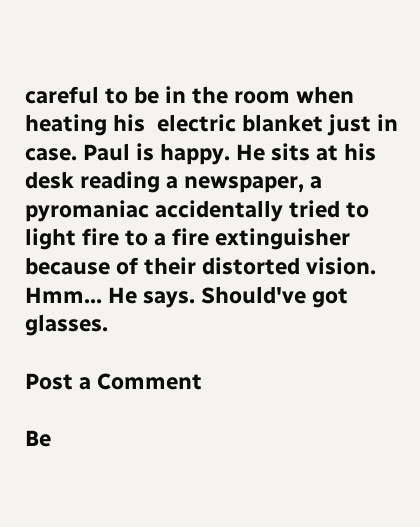careful to be in the room when heating his  electric blanket just in case. Paul is happy. He sits at his desk reading a newspaper, a pyromaniac accidentally tried to light fire to a fire extinguisher because of their distorted vision. Hmm... He says. Should've got glasses.

Post a Comment

Be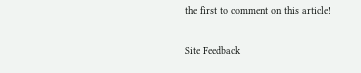the first to comment on this article!

Site Feedback